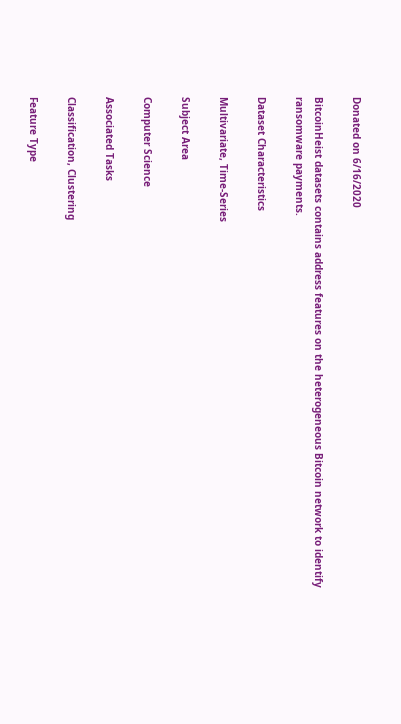Donated on 6/16/2020

BitcoinHeist datasets contains address features on the heterogeneous Bitcoin network to identify ransomware payments.

Dataset Characteristics

Multivariate, Time-Series

Subject Area

Computer Science

Associated Tasks

Classification, Clustering

Feature Type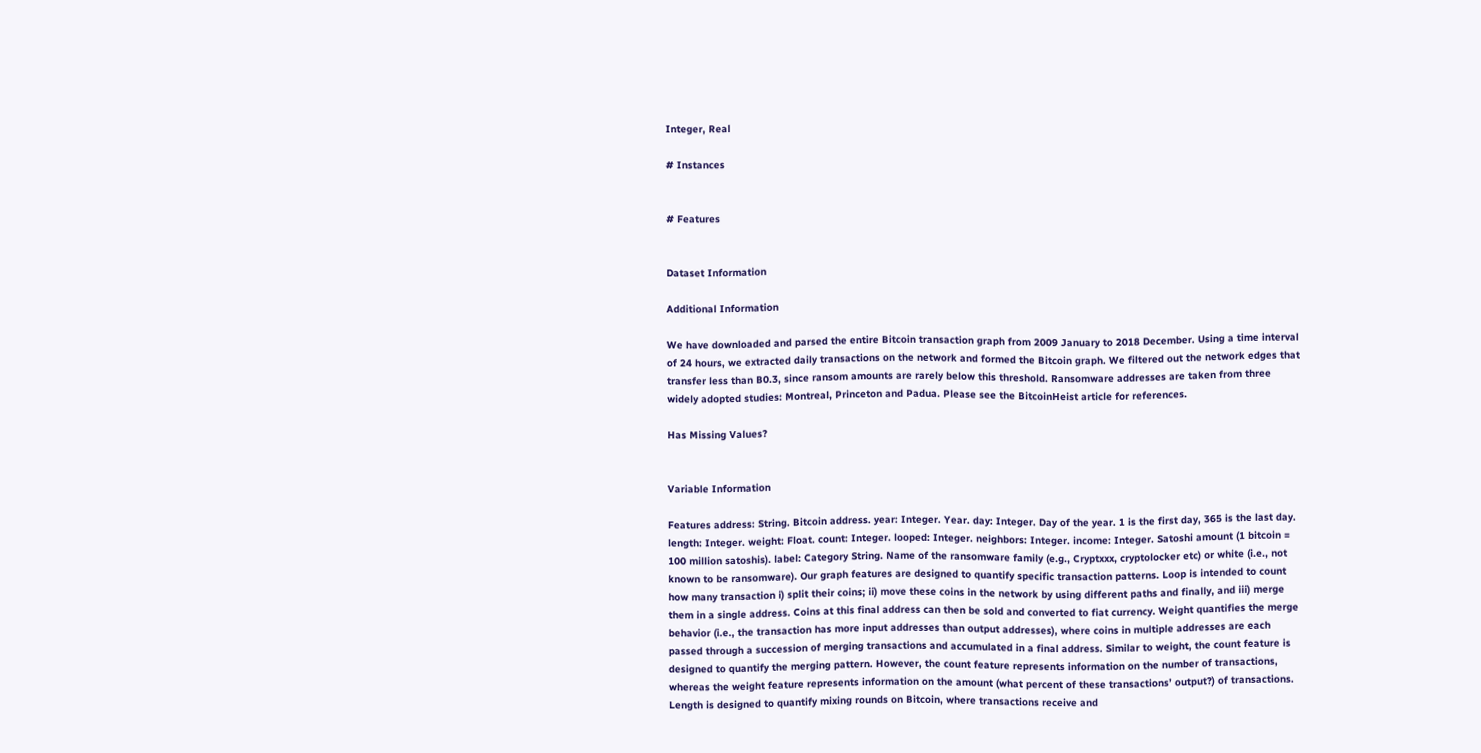Integer, Real

# Instances


# Features


Dataset Information

Additional Information

We have downloaded and parsed the entire Bitcoin transaction graph from 2009 January to 2018 December. Using a time interval of 24 hours, we extracted daily transactions on the network and formed the Bitcoin graph. We filtered out the network edges that transfer less than B0.3, since ransom amounts are rarely below this threshold. Ransomware addresses are taken from three widely adopted studies: Montreal, Princeton and Padua. Please see the BitcoinHeist article for references.

Has Missing Values?


Variable Information

Features address: String. Bitcoin address. year: Integer. Year. day: Integer. Day of the year. 1 is the first day, 365 is the last day. length: Integer. weight: Float. count: Integer. looped: Integer. neighbors: Integer. income: Integer. Satoshi amount (1 bitcoin = 100 million satoshis). label: Category String. Name of the ransomware family (e.g., Cryptxxx, cryptolocker etc) or white (i.e., not known to be ransomware). Our graph features are designed to quantify specific transaction patterns. Loop is intended to count how many transaction i) split their coins; ii) move these coins in the network by using different paths and finally, and iii) merge them in a single address. Coins at this final address can then be sold and converted to fiat currency. Weight quantifies the merge behavior (i.e., the transaction has more input addresses than output addresses), where coins in multiple addresses are each passed through a succession of merging transactions and accumulated in a final address. Similar to weight, the count feature is designed to quantify the merging pattern. However, the count feature represents information on the number of transactions, whereas the weight feature represents information on the amount (what percent of these transactions’ output?) of transactions. Length is designed to quantify mixing rounds on Bitcoin, where transactions receive and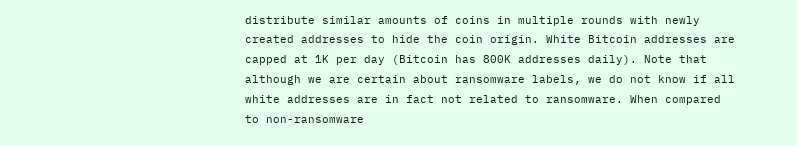distribute similar amounts of coins in multiple rounds with newly created addresses to hide the coin origin. White Bitcoin addresses are capped at 1K per day (Bitcoin has 800K addresses daily). Note that although we are certain about ransomware labels, we do not know if all white addresses are in fact not related to ransomware. When compared to non-ransomware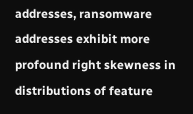addresses, ransomware addresses exhibit more profound right skewness in distributions of feature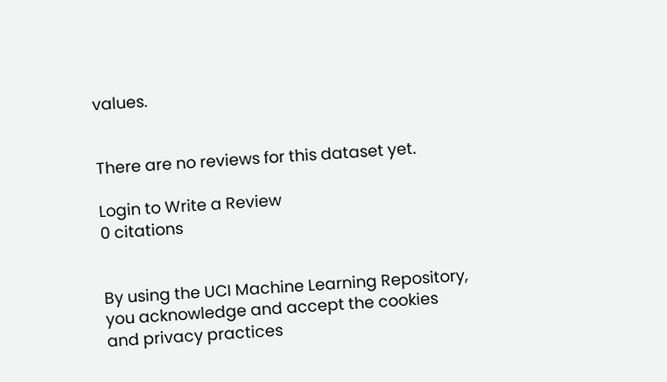values.


There are no reviews for this dataset yet.

Login to Write a Review
0 citations


By using the UCI Machine Learning Repository, you acknowledge and accept the cookies and privacy practices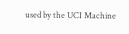used by the UCI Machine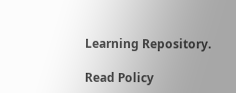Learning Repository.

Read Policy